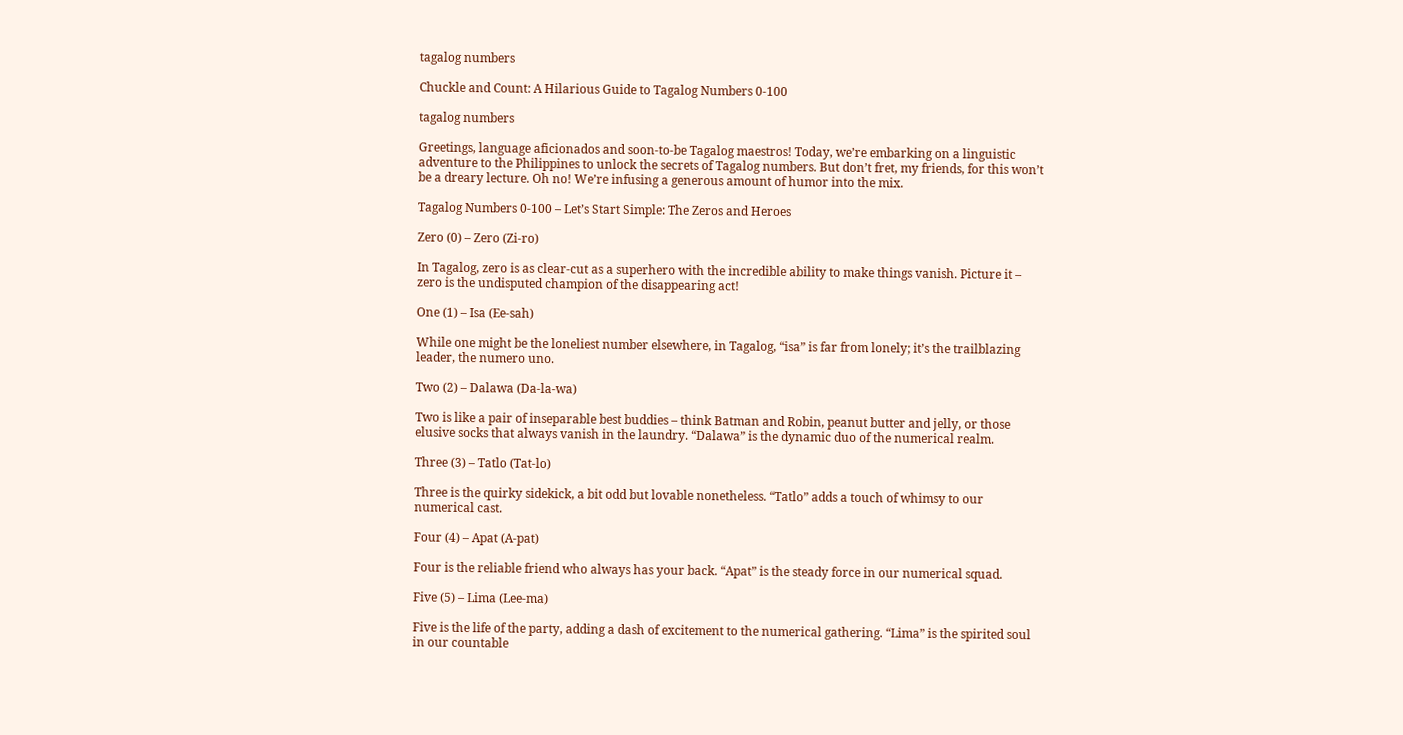tagalog numbers

Chuckle and Count: A Hilarious Guide to Tagalog Numbers 0-100

tagalog numbers

Greetings, language aficionados and soon-to-be Tagalog maestros! Today, we’re embarking on a linguistic adventure to the Philippines to unlock the secrets of Tagalog numbers. But don’t fret, my friends, for this won’t be a dreary lecture. Oh no! We’re infusing a generous amount of humor into the mix.

Tagalog Numbers 0-100 – Let’s Start Simple: The Zeros and Heroes

Zero (0) – Zero (Zi-ro)

In Tagalog, zero is as clear-cut as a superhero with the incredible ability to make things vanish. Picture it – zero is the undisputed champion of the disappearing act!

One (1) – Isa (Ee-sah)

While one might be the loneliest number elsewhere, in Tagalog, “isa” is far from lonely; it’s the trailblazing leader, the numero uno.

Two (2) – Dalawa (Da-la-wa)

Two is like a pair of inseparable best buddies – think Batman and Robin, peanut butter and jelly, or those elusive socks that always vanish in the laundry. “Dalawa” is the dynamic duo of the numerical realm.

Three (3) – Tatlo (Tat-lo)

Three is the quirky sidekick, a bit odd but lovable nonetheless. “Tatlo” adds a touch of whimsy to our numerical cast.

Four (4) – Apat (A-pat)

Four is the reliable friend who always has your back. “Apat” is the steady force in our numerical squad.

Five (5) – Lima (Lee-ma)

Five is the life of the party, adding a dash of excitement to the numerical gathering. “Lima” is the spirited soul in our countable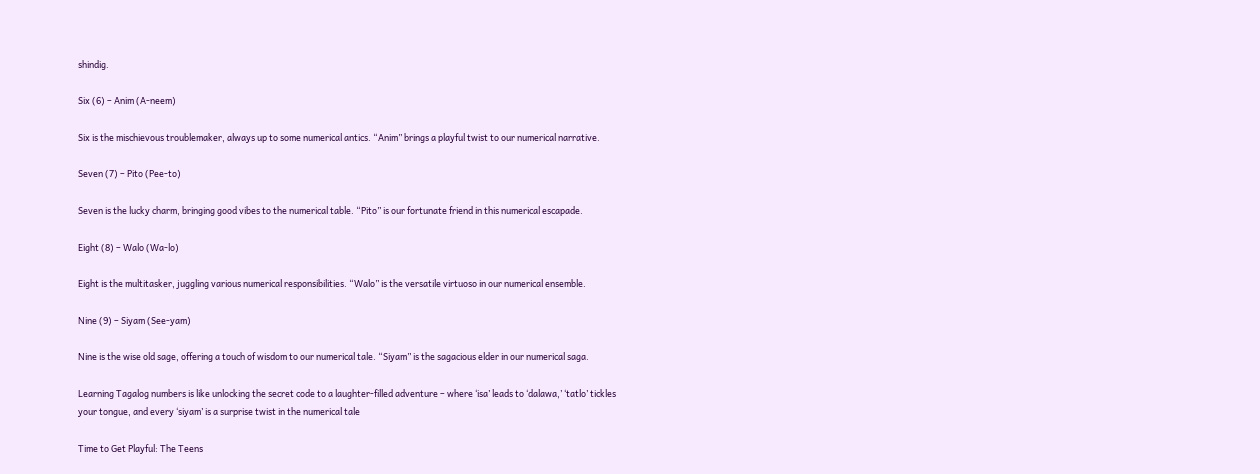shindig.

Six (6) – Anim (A-neem)

Six is the mischievous troublemaker, always up to some numerical antics. “Anim” brings a playful twist to our numerical narrative.

Seven (7) – Pito (Pee-to)

Seven is the lucky charm, bringing good vibes to the numerical table. “Pito” is our fortunate friend in this numerical escapade.

Eight (8) – Walo (Wa-lo)

Eight is the multitasker, juggling various numerical responsibilities. “Walo” is the versatile virtuoso in our numerical ensemble.

Nine (9) – Siyam (See-yam)

Nine is the wise old sage, offering a touch of wisdom to our numerical tale. “Siyam” is the sagacious elder in our numerical saga.

Learning Tagalog numbers is like unlocking the secret code to a laughter-filled adventure – where ‘isa’ leads to ‘dalawa,’ ‘tatlo’ tickles your tongue, and every ‘siyam’ is a surprise twist in the numerical tale

Time to Get Playful: The Teens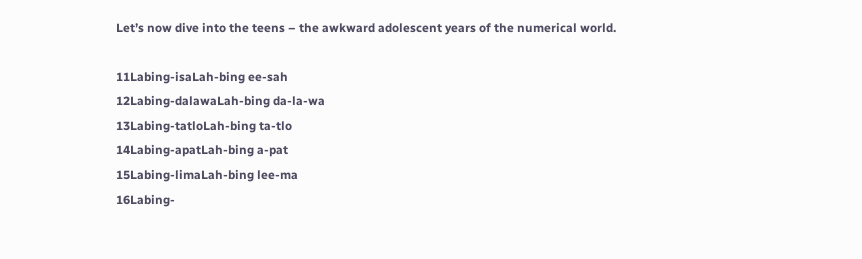Let’s now dive into the teens – the awkward adolescent years of the numerical world.

11Labing-isaLah-bing ee-sah
12Labing-dalawaLah-bing da-la-wa
13Labing-tatloLah-bing ta-tlo
14Labing-apatLah-bing a-pat
15Labing-limaLah-bing lee-ma
16Labing-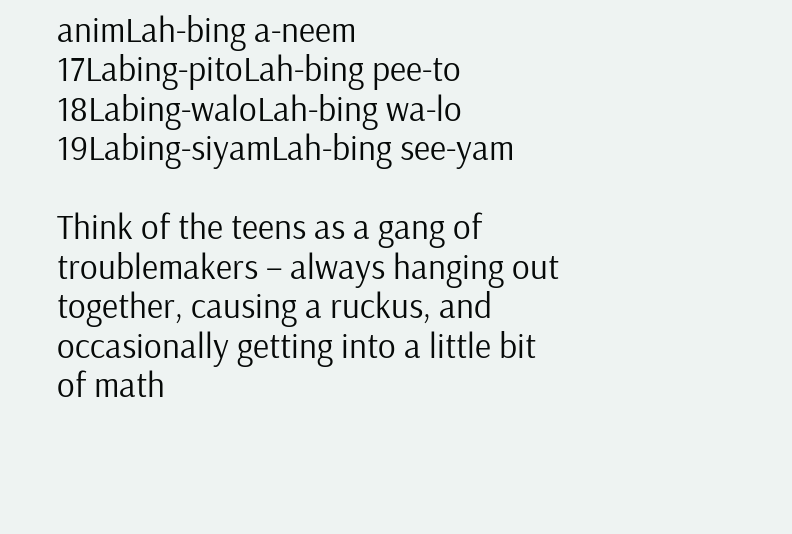animLah-bing a-neem
17Labing-pitoLah-bing pee-to
18Labing-waloLah-bing wa-lo
19Labing-siyamLah-bing see-yam

Think of the teens as a gang of troublemakers – always hanging out together, causing a ruckus, and occasionally getting into a little bit of math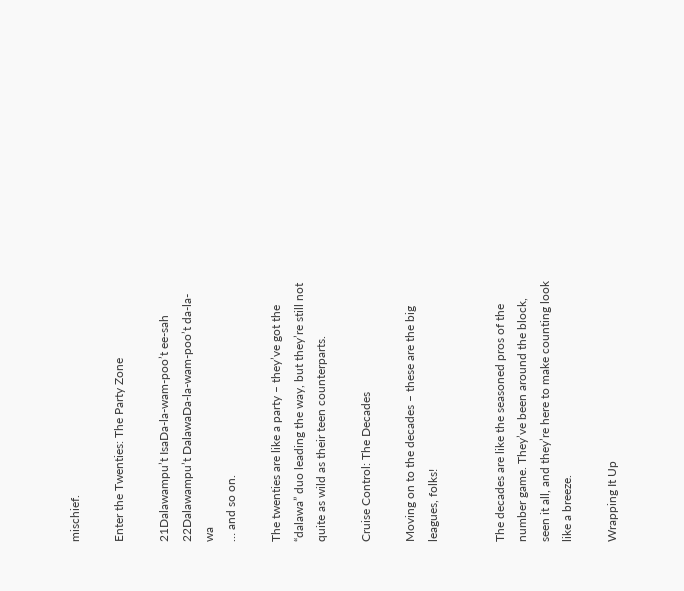mischief.

Enter the Twenties: The Party Zone

21Dalawampu’t IsaDa-la-wam-poo’t ee-sah
22Dalawampu’t DalawaDa-la-wam-poo’t da-la-wa
… and so on.

The twenties are like a party – they’ve got the “dalawa” duo leading the way, but they’re still not quite as wild as their teen counterparts.

Cruise Control: The Decades

Moving on to the decades – these are the big leagues, folks!


The decades are like the seasoned pros of the number game. They’ve been around the block, seen it all, and they’re here to make counting look like a breeze.

Wrapping It Up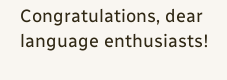Congratulations, dear language enthusiasts!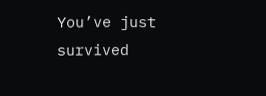You’ve just survived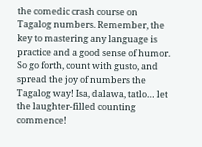the comedic crash course on Tagalog numbers. Remember, the key to mastering any language is practice and a good sense of humor. So go forth, count with gusto, and spread the joy of numbers the Tagalog way! Isa, dalawa, tatlo… let the laughter-filled counting commence!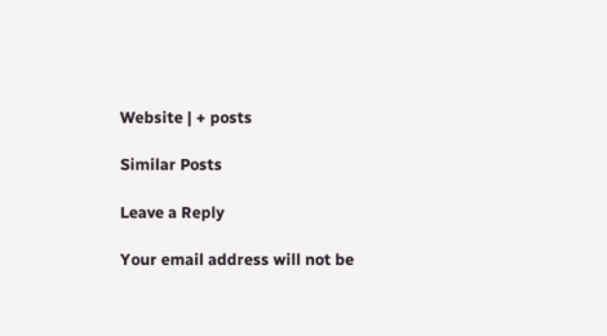Website | + posts

Similar Posts

Leave a Reply

Your email address will not be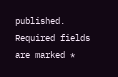published. Required fields are marked *